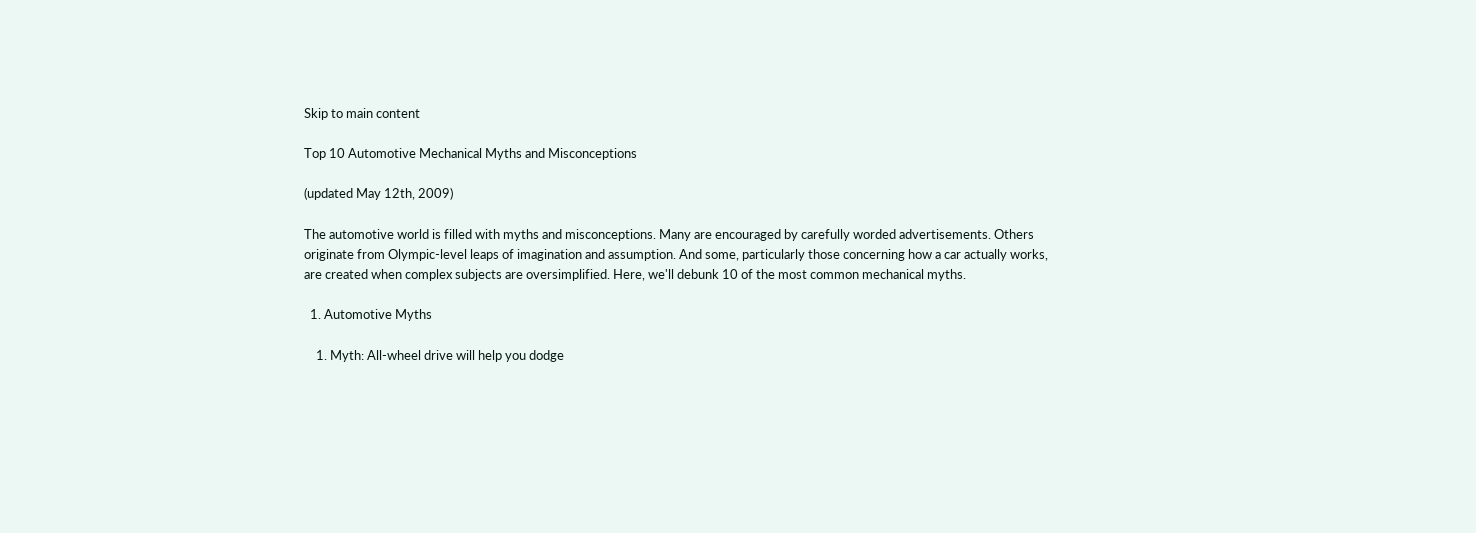Skip to main content

Top 10 Automotive Mechanical Myths and Misconceptions

(updated May 12th, 2009)

The automotive world is filled with myths and misconceptions. Many are encouraged by carefully worded advertisements. Others originate from Olympic-level leaps of imagination and assumption. And some, particularly those concerning how a car actually works, are created when complex subjects are oversimplified. Here, we'll debunk 10 of the most common mechanical myths.

  1. Automotive Myths

    1. Myth: All-wheel drive will help you dodge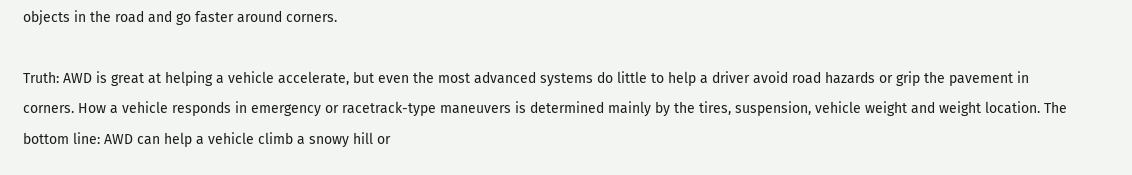objects in the road and go faster around corners.

Truth: AWD is great at helping a vehicle accelerate, but even the most advanced systems do little to help a driver avoid road hazards or grip the pavement in corners. How a vehicle responds in emergency or racetrack-type maneuvers is determined mainly by the tires, suspension, vehicle weight and weight location. The bottom line: AWD can help a vehicle climb a snowy hill or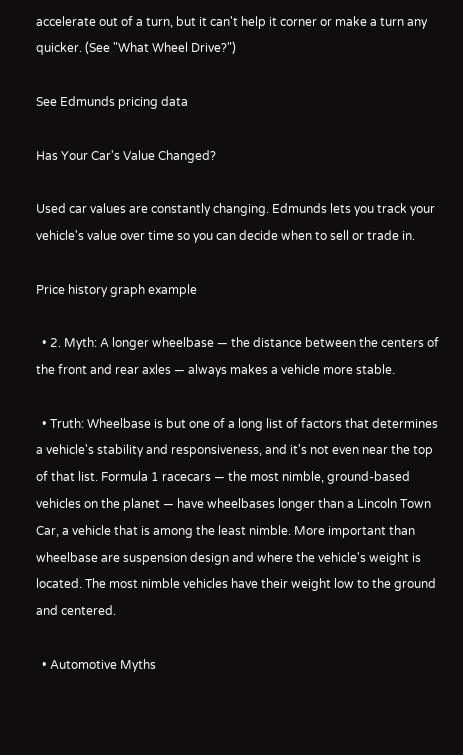accelerate out of a turn, but it can't help it corner or make a turn any quicker. (See "What Wheel Drive?")

See Edmunds pricing data

Has Your Car's Value Changed?

Used car values are constantly changing. Edmunds lets you track your vehicle's value over time so you can decide when to sell or trade in.

Price history graph example

  • 2. Myth: A longer wheelbase — the distance between the centers of the front and rear axles — always makes a vehicle more stable.

  • Truth: Wheelbase is but one of a long list of factors that determines a vehicle's stability and responsiveness, and it's not even near the top of that list. Formula 1 racecars — the most nimble, ground-based vehicles on the planet — have wheelbases longer than a Lincoln Town Car, a vehicle that is among the least nimble. More important than wheelbase are suspension design and where the vehicle's weight is located. The most nimble vehicles have their weight low to the ground and centered.

  • Automotive Myths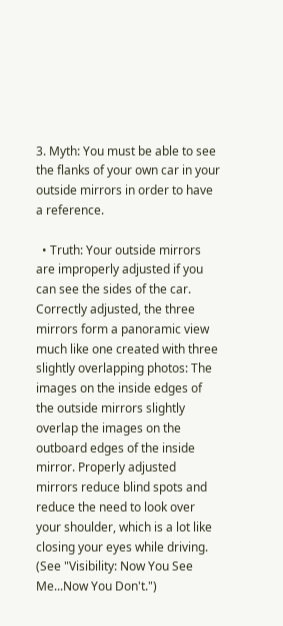3. Myth: You must be able to see the flanks of your own car in your outside mirrors in order to have a reference.

  • Truth: Your outside mirrors are improperly adjusted if you can see the sides of the car. Correctly adjusted, the three mirrors form a panoramic view much like one created with three slightly overlapping photos: The images on the inside edges of the outside mirrors slightly overlap the images on the outboard edges of the inside mirror. Properly adjusted mirrors reduce blind spots and reduce the need to look over your shoulder, which is a lot like closing your eyes while driving. (See "Visibility: Now You See Me...Now You Don't.")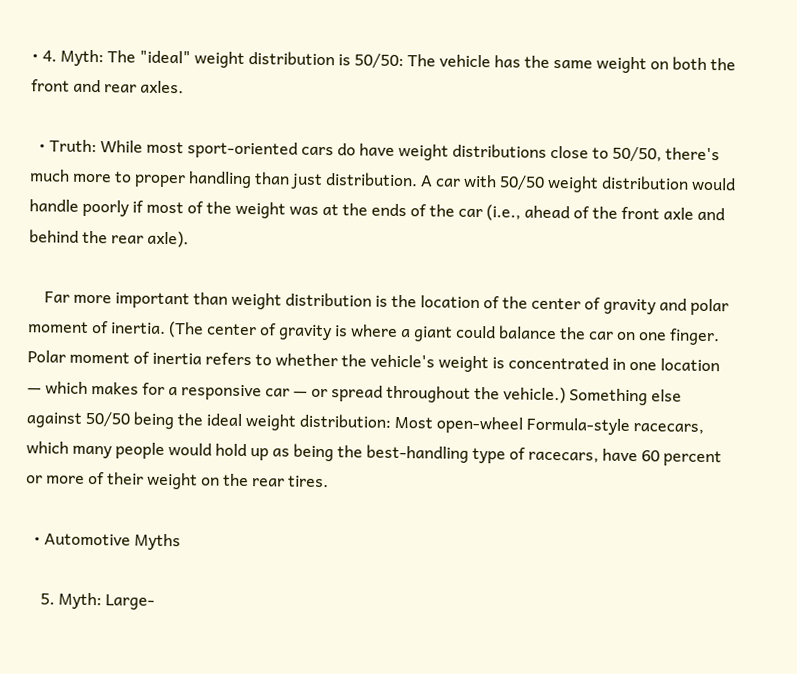• 4. Myth: The "ideal" weight distribution is 50/50: The vehicle has the same weight on both the front and rear axles.

  • Truth: While most sport-oriented cars do have weight distributions close to 50/50, there's much more to proper handling than just distribution. A car with 50/50 weight distribution would handle poorly if most of the weight was at the ends of the car (i.e., ahead of the front axle and behind the rear axle).

    Far more important than weight distribution is the location of the center of gravity and polar moment of inertia. (The center of gravity is where a giant could balance the car on one finger. Polar moment of inertia refers to whether the vehicle's weight is concentrated in one location — which makes for a responsive car — or spread throughout the vehicle.) Something else against 50/50 being the ideal weight distribution: Most open-wheel Formula-style racecars, which many people would hold up as being the best-handling type of racecars, have 60 percent or more of their weight on the rear tires.

  • Automotive Myths

    5. Myth: Large-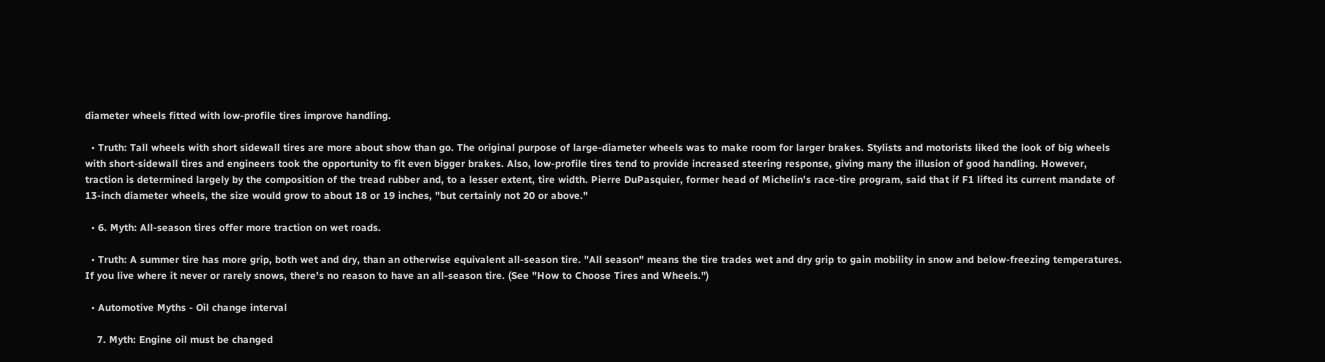diameter wheels fitted with low-profile tires improve handling.

  • Truth: Tall wheels with short sidewall tires are more about show than go. The original purpose of large-diameter wheels was to make room for larger brakes. Stylists and motorists liked the look of big wheels with short-sidewall tires and engineers took the opportunity to fit even bigger brakes. Also, low-profile tires tend to provide increased steering response, giving many the illusion of good handling. However, traction is determined largely by the composition of the tread rubber and, to a lesser extent, tire width. Pierre DuPasquier, former head of Michelin's race-tire program, said that if F1 lifted its current mandate of 13-inch diameter wheels, the size would grow to about 18 or 19 inches, "but certainly not 20 or above."

  • 6. Myth: All-season tires offer more traction on wet roads.

  • Truth: A summer tire has more grip, both wet and dry, than an otherwise equivalent all-season tire. "All season" means the tire trades wet and dry grip to gain mobility in snow and below-freezing temperatures. If you live where it never or rarely snows, there's no reason to have an all-season tire. (See "How to Choose Tires and Wheels.")

  • Automotive Myths - Oil change interval

    7. Myth: Engine oil must be changed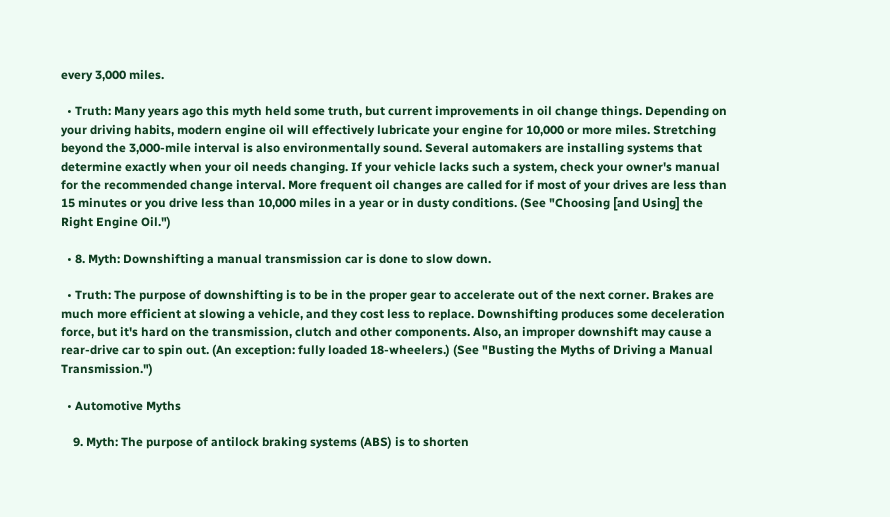every 3,000 miles.

  • Truth: Many years ago this myth held some truth, but current improvements in oil change things. Depending on your driving habits, modern engine oil will effectively lubricate your engine for 10,000 or more miles. Stretching beyond the 3,000-mile interval is also environmentally sound. Several automakers are installing systems that determine exactly when your oil needs changing. If your vehicle lacks such a system, check your owner's manual for the recommended change interval. More frequent oil changes are called for if most of your drives are less than 15 minutes or you drive less than 10,000 miles in a year or in dusty conditions. (See "Choosing [and Using] the Right Engine Oil.")

  • 8. Myth: Downshifting a manual transmission car is done to slow down.

  • Truth: The purpose of downshifting is to be in the proper gear to accelerate out of the next corner. Brakes are much more efficient at slowing a vehicle, and they cost less to replace. Downshifting produces some deceleration force, but it's hard on the transmission, clutch and other components. Also, an improper downshift may cause a rear-drive car to spin out. (An exception: fully loaded 18-wheelers.) (See "Busting the Myths of Driving a Manual Transmission.")

  • Automotive Myths

    9. Myth: The purpose of antilock braking systems (ABS) is to shorten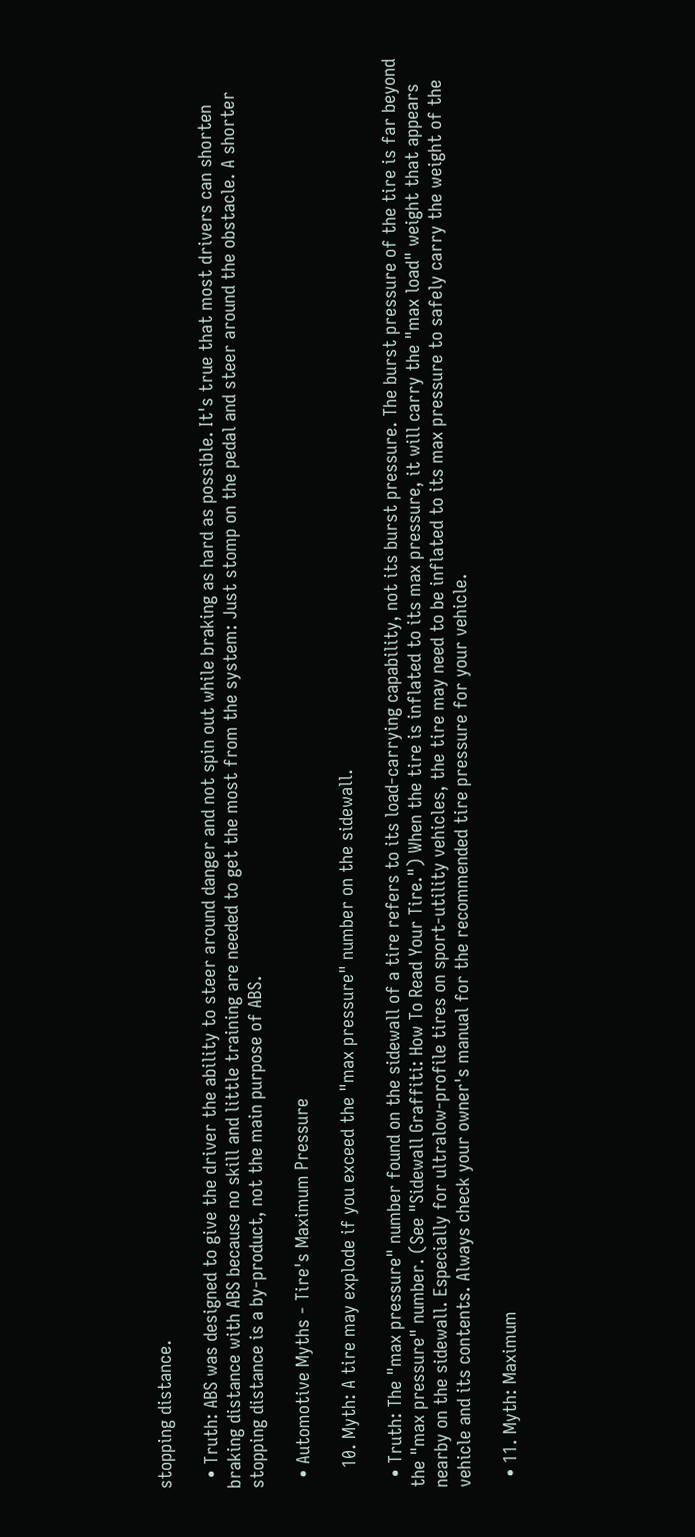stopping distance.

  • Truth: ABS was designed to give the driver the ability to steer around danger and not spin out while braking as hard as possible. It's true that most drivers can shorten braking distance with ABS because no skill and little training are needed to get the most from the system: Just stomp on the pedal and steer around the obstacle. A shorter stopping distance is a by-product, not the main purpose of ABS.

  • Automotive Myths - Tire's Maximum Pressure

    10. Myth: A tire may explode if you exceed the "max pressure" number on the sidewall.

  • Truth: The "max pressure" number found on the sidewall of a tire refers to its load-carrying capability, not its burst pressure. The burst pressure of the tire is far beyond the "max pressure" number. (See "Sidewall Graffiti: How To Read Your Tire.") When the tire is inflated to its max pressure, it will carry the "max load" weight that appears nearby on the sidewall. Especially for ultralow-profile tires on sport-utility vehicles, the tire may need to be inflated to its max pressure to safely carry the weight of the vehicle and its contents. Always check your owner's manual for the recommended tire pressure for your vehicle.

  • 11. Myth: Maximum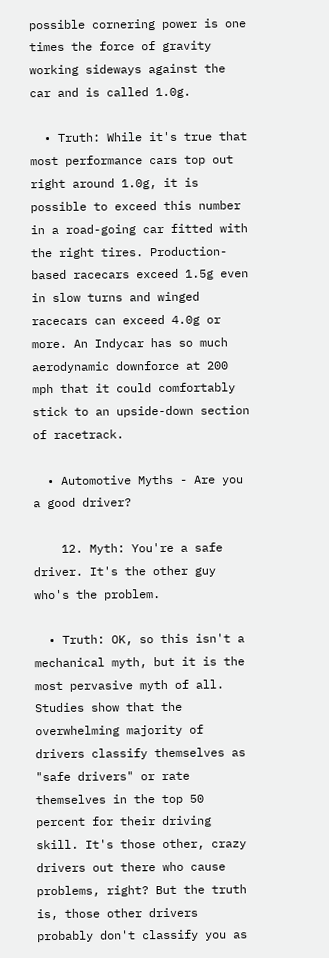possible cornering power is one times the force of gravity working sideways against the car and is called 1.0g.

  • Truth: While it's true that most performance cars top out right around 1.0g, it is possible to exceed this number in a road-going car fitted with the right tires. Production-based racecars exceed 1.5g even in slow turns and winged racecars can exceed 4.0g or more. An Indycar has so much aerodynamic downforce at 200 mph that it could comfortably stick to an upside-down section of racetrack.

  • Automotive Myths - Are you a good driver?

    12. Myth: You're a safe driver. It's the other guy who's the problem.

  • Truth: OK, so this isn't a mechanical myth, but it is the most pervasive myth of all. Studies show that the overwhelming majority of drivers classify themselves as "safe drivers" or rate themselves in the top 50 percent for their driving skill. It's those other, crazy drivers out there who cause problems, right? But the truth is, those other drivers probably don't classify you as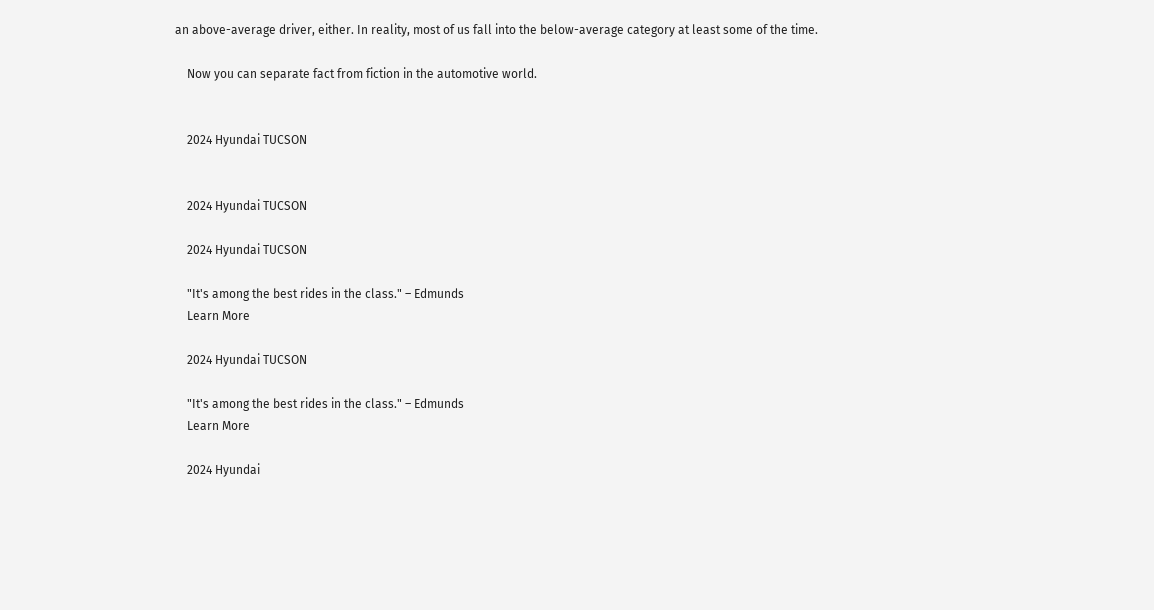an above-average driver, either. In reality, most of us fall into the below-average category at least some of the time.

    Now you can separate fact from fiction in the automotive world.


    2024 Hyundai TUCSON


    2024 Hyundai TUCSON

    2024 Hyundai TUCSON

    "It's among the best rides in the class." – Edmunds
    Learn More

    2024 Hyundai TUCSON

    "It's among the best rides in the class." – Edmunds
    Learn More

    2024 Hyundai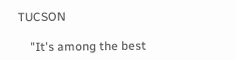TUCSON

    "It's among the best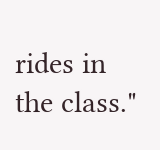rides in the class."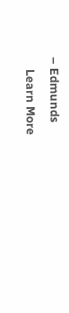– Edmunds
    Learn More